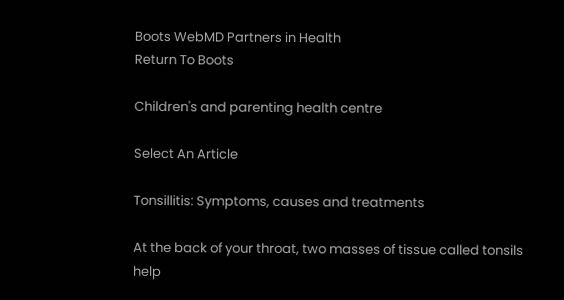Boots WebMD Partners in Health
Return To Boots

Children's and parenting health centre

Select An Article

Tonsillitis: Symptoms, causes and treatments

At the back of your throat, two masses of tissue called tonsils help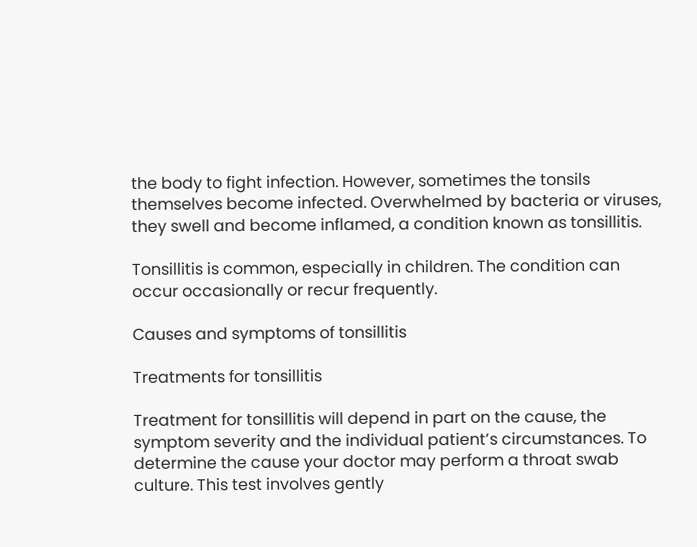the body to fight infection. However, sometimes the tonsils themselves become infected. Overwhelmed by bacteria or viruses, they swell and become inflamed, a condition known as tonsillitis.

Tonsillitis is common, especially in children. The condition can occur occasionally or recur frequently.

Causes and symptoms of tonsillitis

Treatments for tonsillitis

Treatment for tonsillitis will depend in part on the cause, the symptom severity and the individual patient’s circumstances. To determine the cause your doctor may perform a throat swab culture. This test involves gently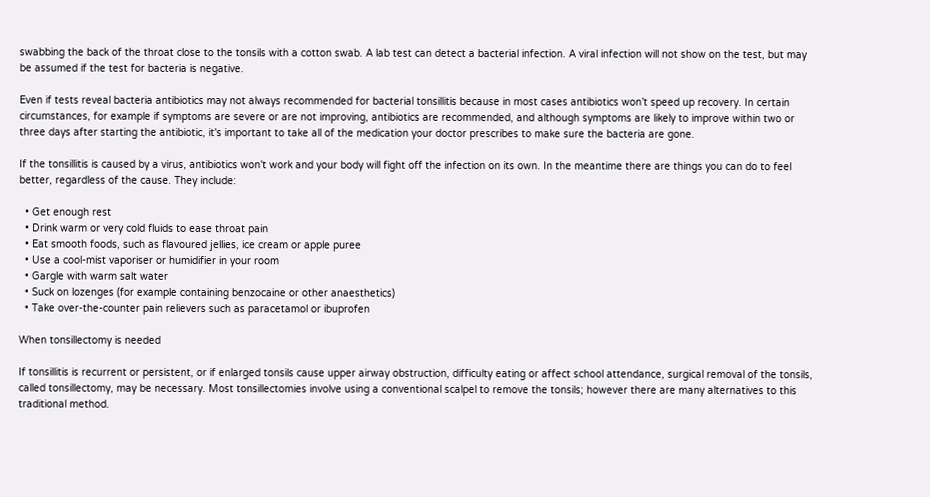swabbing the back of the throat close to the tonsils with a cotton swab. A lab test can detect a bacterial infection. A viral infection will not show on the test, but may be assumed if the test for bacteria is negative.

Even if tests reveal bacteria antibiotics may not always recommended for bacterial tonsillitis because in most cases antibiotics won’t speed up recovery. In certain circumstances, for example if symptoms are severe or are not improving, antibiotics are recommended, and although symptoms are likely to improve within two or three days after starting the antibiotic, it's important to take all of the medication your doctor prescribes to make sure the bacteria are gone.

If the tonsillitis is caused by a virus, antibiotics won't work and your body will fight off the infection on its own. In the meantime there are things you can do to feel better, regardless of the cause. They include:

  • Get enough rest
  • Drink warm or very cold fluids to ease throat pain
  • Eat smooth foods, such as flavoured jellies, ice cream or apple puree
  • Use a cool-mist vaporiser or humidifier in your room
  • Gargle with warm salt water
  • Suck on lozenges (for example containing benzocaine or other anaesthetics)
  • Take over-the-counter pain relievers such as paracetamol or ibuprofen

When tonsillectomy is needed

If tonsillitis is recurrent or persistent, or if enlarged tonsils cause upper airway obstruction, difficulty eating or affect school attendance, surgical removal of the tonsils, called tonsillectomy, may be necessary. Most tonsillectomies involve using a conventional scalpel to remove the tonsils; however there are many alternatives to this traditional method.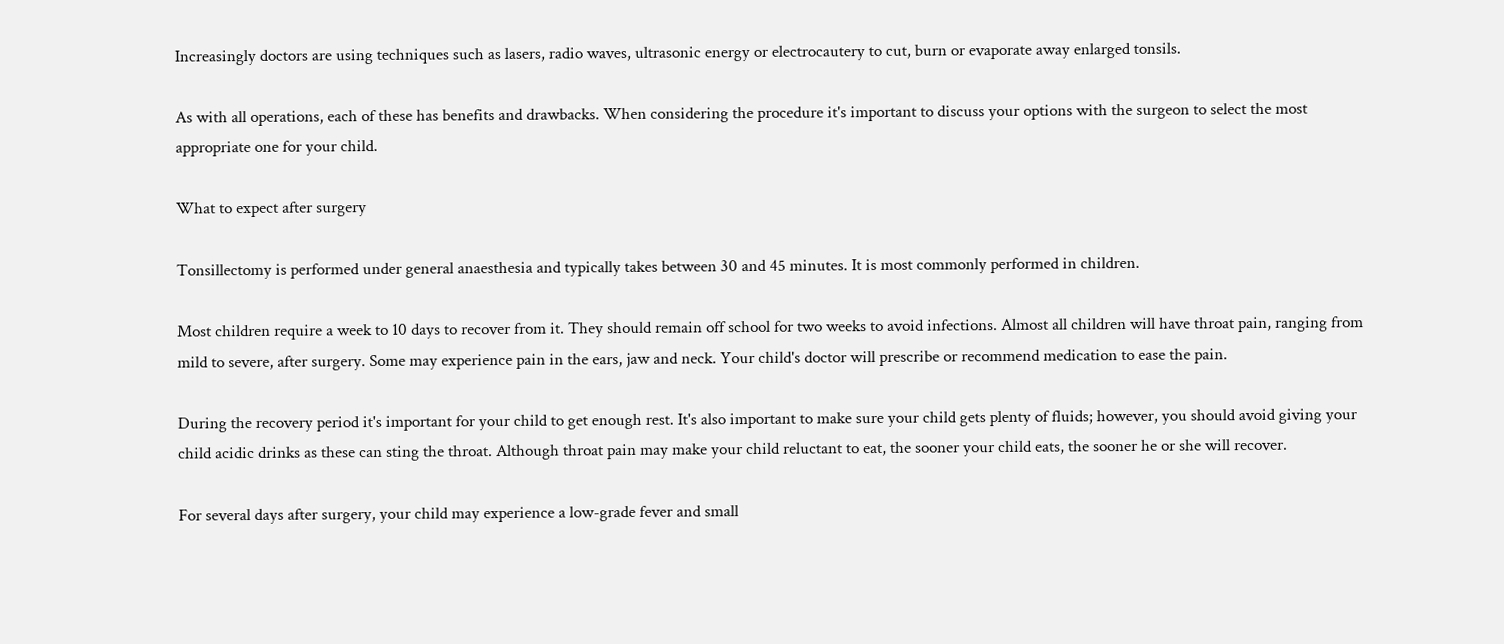Increasingly doctors are using techniques such as lasers, radio waves, ultrasonic energy or electrocautery to cut, burn or evaporate away enlarged tonsils.

As with all operations, each of these has benefits and drawbacks. When considering the procedure it's important to discuss your options with the surgeon to select the most appropriate one for your child.

What to expect after surgery

Tonsillectomy is performed under general anaesthesia and typically takes between 30 and 45 minutes. It is most commonly performed in children.

Most children require a week to 10 days to recover from it. They should remain off school for two weeks to avoid infections. Almost all children will have throat pain, ranging from mild to severe, after surgery. Some may experience pain in the ears, jaw and neck. Your child's doctor will prescribe or recommend medication to ease the pain.

During the recovery period it's important for your child to get enough rest. It's also important to make sure your child gets plenty of fluids; however, you should avoid giving your child acidic drinks as these can sting the throat. Although throat pain may make your child reluctant to eat, the sooner your child eats, the sooner he or she will recover.

For several days after surgery, your child may experience a low-grade fever and small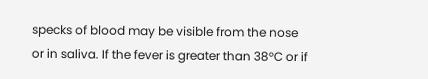specks of blood may be visible from the nose or in saliva. If the fever is greater than 38°C or if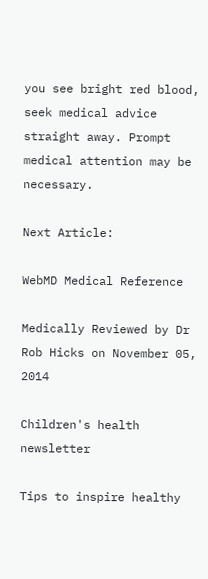you see bright red blood, seek medical advice straight away. Prompt medical attention may be necessary.

Next Article:

WebMD Medical Reference

Medically Reviewed by Dr Rob Hicks on November 05, 2014

Children's health newsletter

Tips to inspire healthy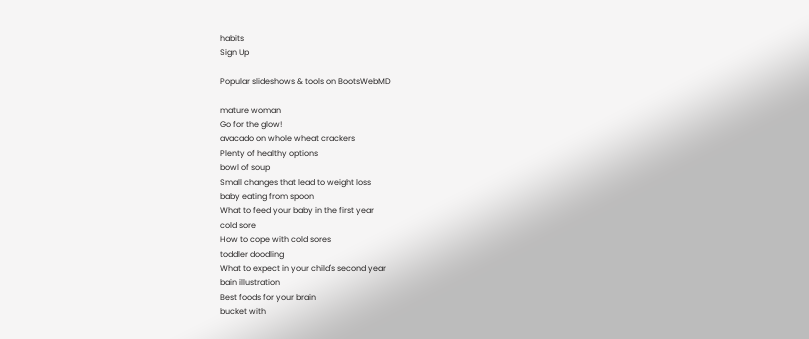habits
Sign Up

Popular slideshows & tools on BootsWebMD

mature woman
Go for the glow!
avacado on whole wheat crackers
Plenty of healthy options
bowl of soup
Small changes that lead to weight loss
baby eating from spoon
What to feed your baby in the first year
cold sore
How to cope with cold sores
toddler doodling
What to expect in your child's second year
bain illustration
Best foods for your brain
bucket with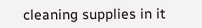cleaning supplies in it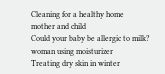Cleaning for a healthy home
mother and child
Could your baby be allergic to milk?
woman using moisturizer
Treating dry skin in winter